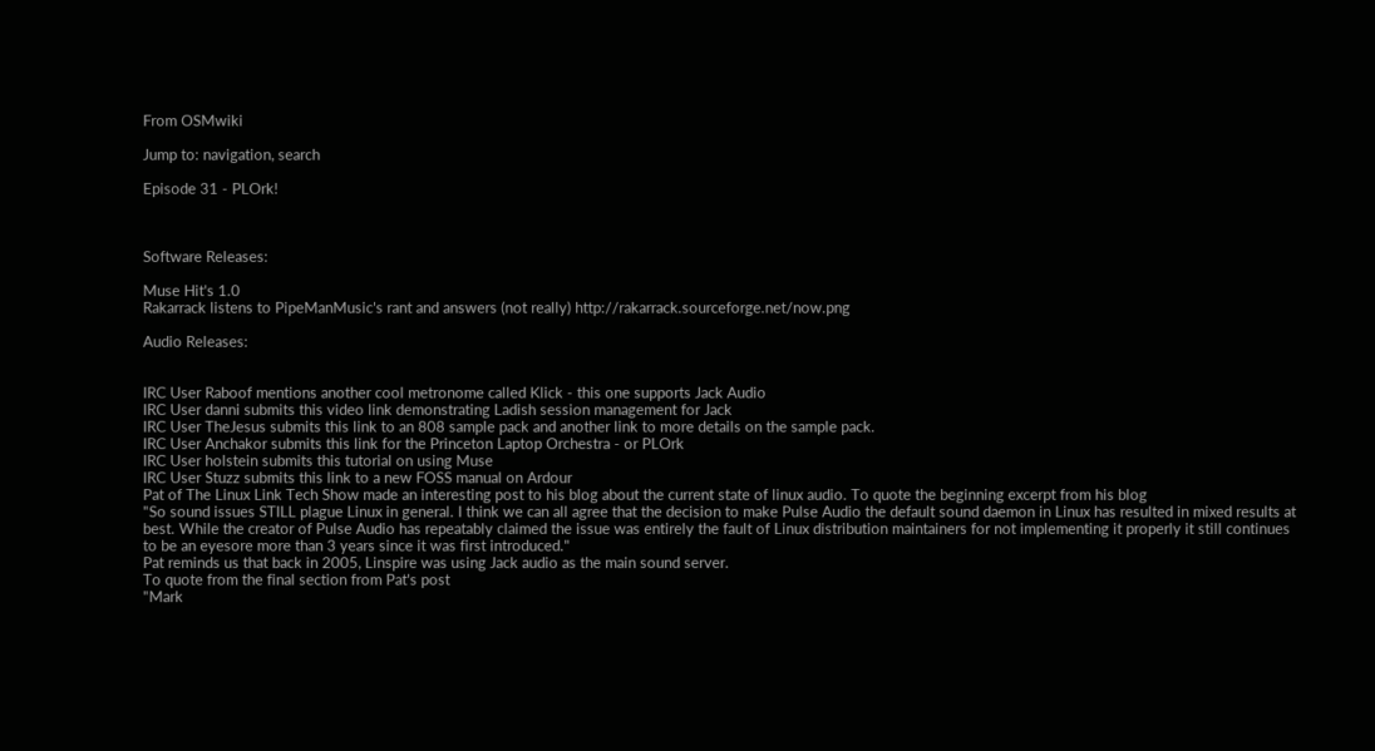From OSMwiki

Jump to: navigation, search

Episode 31 - PLOrk!



Software Releases:

Muse Hit's 1.0
Rakarrack listens to PipeManMusic's rant and answers (not really) http://rakarrack.sourceforge.net/now.png

Audio Releases:


IRC User Raboof mentions another cool metronome called Klick - this one supports Jack Audio
IRC User danni submits this video link demonstrating Ladish session management for Jack
IRC User TheJesus submits this link to an 808 sample pack and another link to more details on the sample pack.
IRC User Anchakor submits this link for the Princeton Laptop Orchestra - or PLOrk
IRC User holstein submits this tutorial on using Muse
IRC User Stuzz submits this link to a new FOSS manual on Ardour
Pat of The Linux Link Tech Show made an interesting post to his blog about the current state of linux audio. To quote the beginning excerpt from his blog
"So sound issues STILL plague Linux in general. I think we can all agree that the decision to make Pulse Audio the default sound daemon in Linux has resulted in mixed results at best. While the creator of Pulse Audio has repeatably claimed the issue was entirely the fault of Linux distribution maintainers for not implementing it properly it still continues to be an eyesore more than 3 years since it was first introduced."
Pat reminds us that back in 2005, Linspire was using Jack audio as the main sound server.
To quote from the final section from Pat's post
"Mark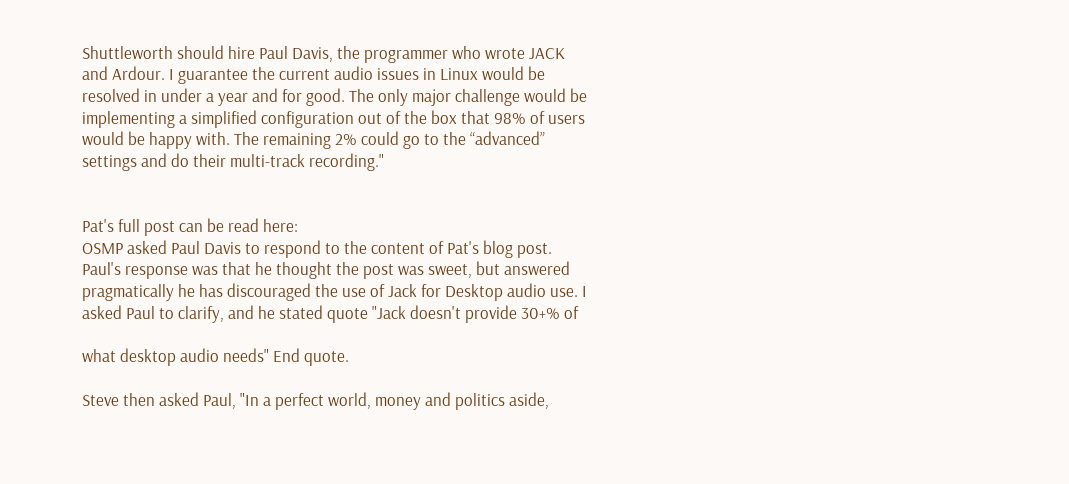Shuttleworth should hire Paul Davis, the programmer who wrote JACK and Ardour. I guarantee the current audio issues in Linux would be resolved in under a year and for good. The only major challenge would be implementing a simplified configuration out of the box that 98% of users would be happy with. The remaining 2% could go to the “advanced” settings and do their multi-track recording."


Pat's full post can be read here:
OSMP asked Paul Davis to respond to the content of Pat's blog post.
Paul's response was that he thought the post was sweet, but answered pragmatically he has discouraged the use of Jack for Desktop audio use. I asked Paul to clarify, and he stated quote "Jack doesn't provide 30+% of

what desktop audio needs" End quote.

Steve then asked Paul, "In a perfect world, money and politics aside,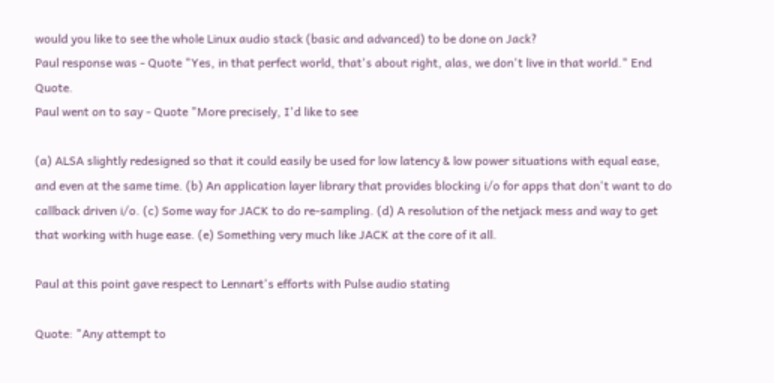would you like to see the whole Linux audio stack (basic and advanced) to be done on Jack?
Paul response was - Quote "Yes, in that perfect world, that's about right, alas, we don't live in that world." End Quote.
Paul went on to say - Quote "More precisely, I'd like to see

(a) ALSA slightly redesigned so that it could easily be used for low latency & low power situations with equal ease, and even at the same time. (b) An application layer library that provides blocking i/o for apps that don't want to do callback driven i/o. (c) Some way for JACK to do re-sampling. (d) A resolution of the netjack mess and way to get that working with huge ease. (e) Something very much like JACK at the core of it all.

Paul at this point gave respect to Lennart's efforts with Pulse audio stating

Quote: "Any attempt to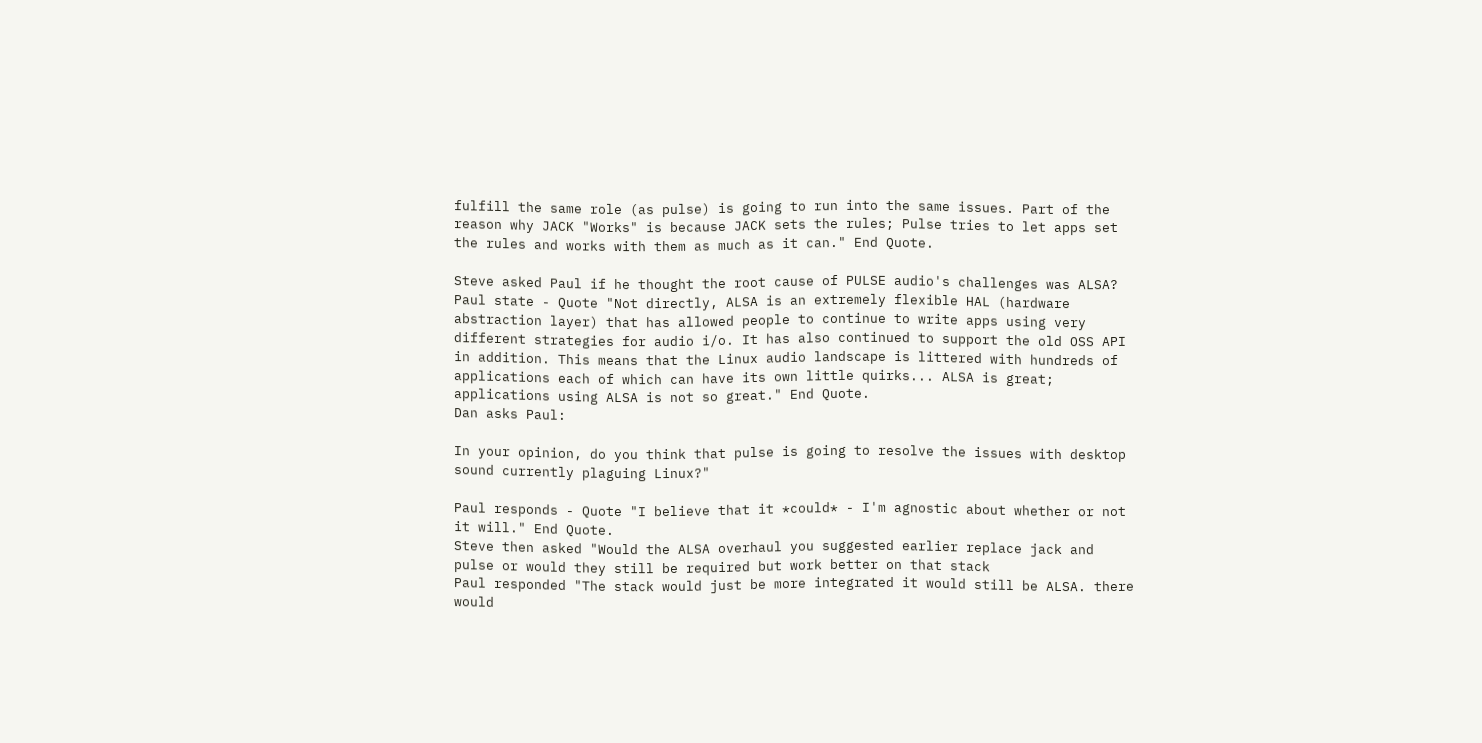fulfill the same role (as pulse) is going to run into the same issues. Part of the reason why JACK "Works" is because JACK sets the rules; Pulse tries to let apps set the rules and works with them as much as it can." End Quote.

Steve asked Paul if he thought the root cause of PULSE audio's challenges was ALSA?
Paul state - Quote "Not directly, ALSA is an extremely flexible HAL (hardware abstraction layer) that has allowed people to continue to write apps using very different strategies for audio i/o. It has also continued to support the old OSS API in addition. This means that the Linux audio landscape is littered with hundreds of applications each of which can have its own little quirks... ALSA is great; applications using ALSA is not so great." End Quote.
Dan asks Paul:

In your opinion, do you think that pulse is going to resolve the issues with desktop sound currently plaguing Linux?"

Paul responds - Quote "I believe that it *could* - I'm agnostic about whether or not it will." End Quote.
Steve then asked "Would the ALSA overhaul you suggested earlier replace jack and pulse or would they still be required but work better on that stack
Paul responded "The stack would just be more integrated it would still be ALSA. there would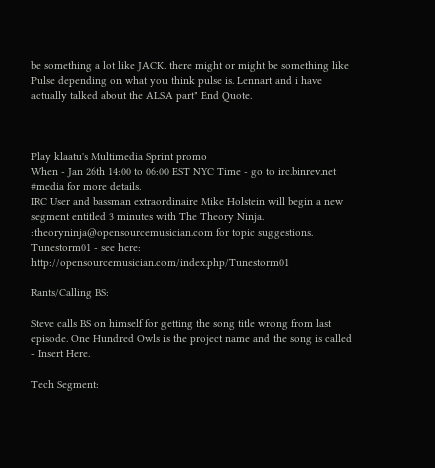be something a lot like JACK. there might or might be something like Pulse depending on what you think pulse is. Lennart and i have actually talked about the ALSA part" End Quote.



Play klaatu's Multimedia Sprint promo
When - Jan 26th 14:00 to 06:00 EST NYC Time - go to irc.binrev.net #media for more details.
IRC User and bassman extraordinaire Mike Holstein will begin a new segment entitled 3 minutes with The Theory Ninja.  :theoryninja@opensourcemusician.com for topic suggestions.
Tunestorm01 - see here: http://opensourcemusician.com/index.php/Tunestorm01

Rants/Calling BS:

Steve calls BS on himself for getting the song title wrong from last episode. One Hundred Owls is the project name and the song is called - Insert Here.

Tech Segment: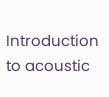Introduction to acoustic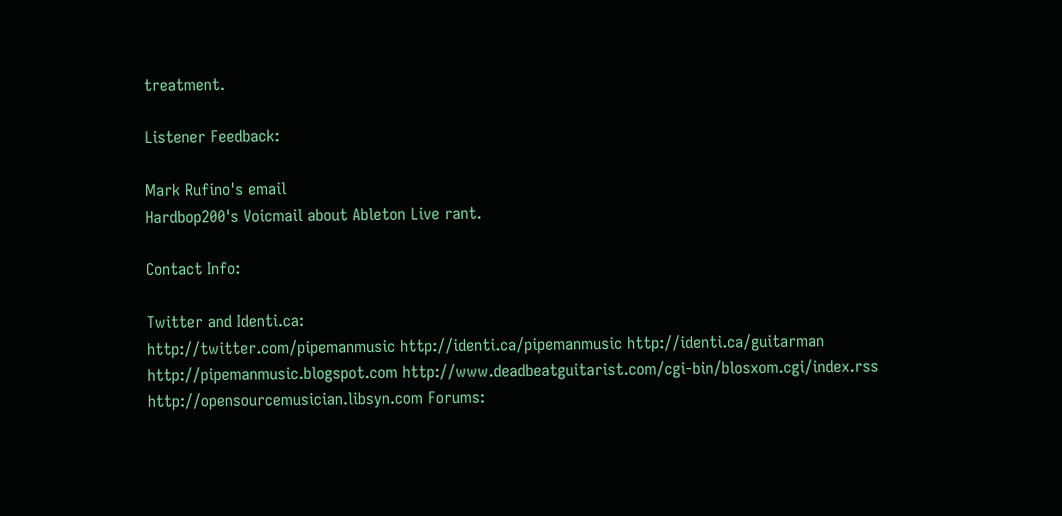treatment.

Listener Feedback:

Mark Rufino's email
Hardbop200's Voicmail about Ableton Live rant.

Contact Info:

Twitter and Identi.ca:
http://twitter.com/pipemanmusic http://identi.ca/pipemanmusic http://identi.ca/guitarman
http://pipemanmusic.blogspot.com http://www.deadbeatguitarist.com/cgi-bin/blosxom.cgi/index.rss
http://opensourcemusician.libsyn.com Forums: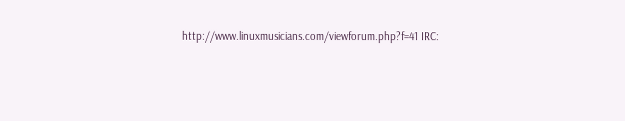http://www.linuxmusicians.com/viewforum.php?f=41 IRC: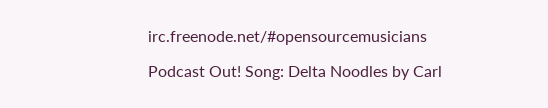irc.freenode.net/#opensourcemusicians

Podcast Out! Song: Delta Noodles by Carl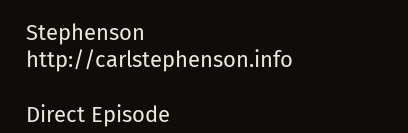Stephenson http://carlstephenson.info

Direct Episode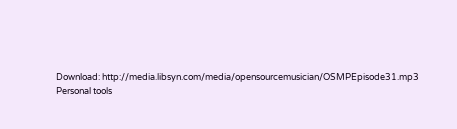Download: http://media.libsyn.com/media/opensourcemusician/OSMPEpisode31.mp3
Personal tools